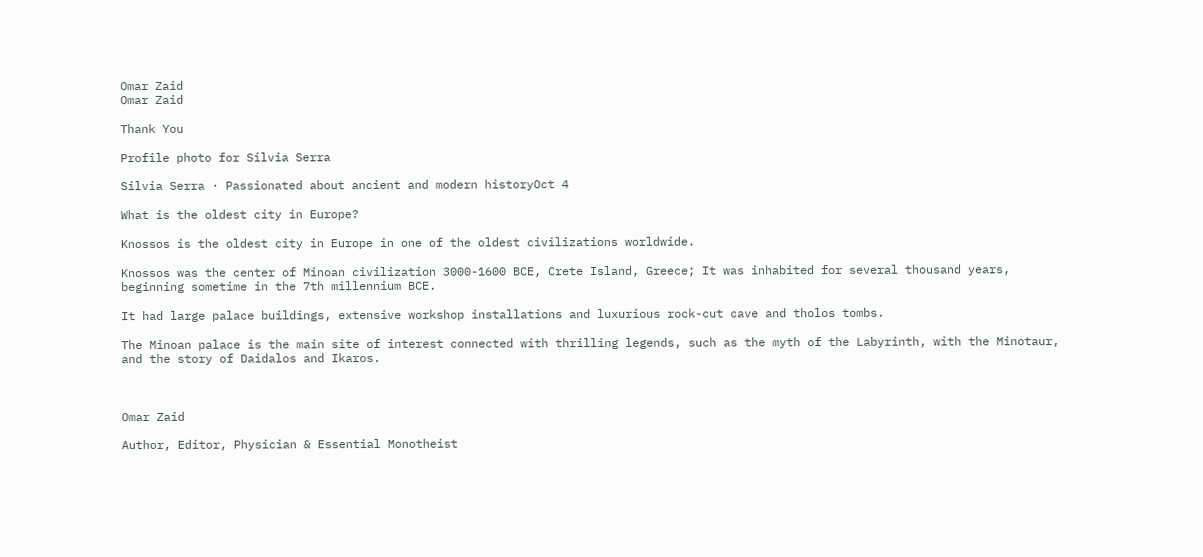Omar Zaid
Omar Zaid

Thank You

Profile photo for Silvia Serra

Silvia Serra · Passionated about ancient and modern historyOct 4

What is the oldest city in Europe?

Knossos is the oldest city in Europe in one of the oldest civilizations worldwide.

Knossos was the center of Minoan civilization 3000-1600 BCE, Crete Island, Greece; It was inhabited for several thousand years, beginning sometime in the 7th millennium BCE.

It had large palace buildings, extensive workshop installations and luxurious rock-cut cave and tholos tombs.

The Minoan palace is the main site of interest connected with thrilling legends, such as the myth of the Labyrinth, with the Minotaur, and the story of Daidalos and Ikaros.



Omar Zaid

Author, Editor, Physician & Essential Monotheist